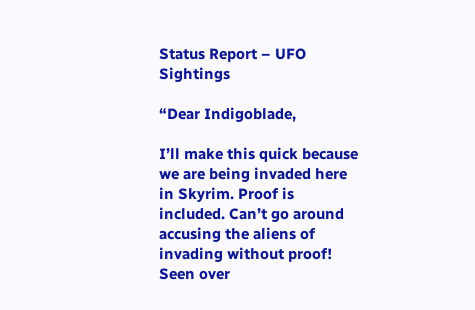Status Report – UFO Sightings

“Dear Indigoblade,

I’ll make this quick because we are being invaded here in Skyrim. Proof is included. Can’t go around accusing the aliens of invading without proof! Seen over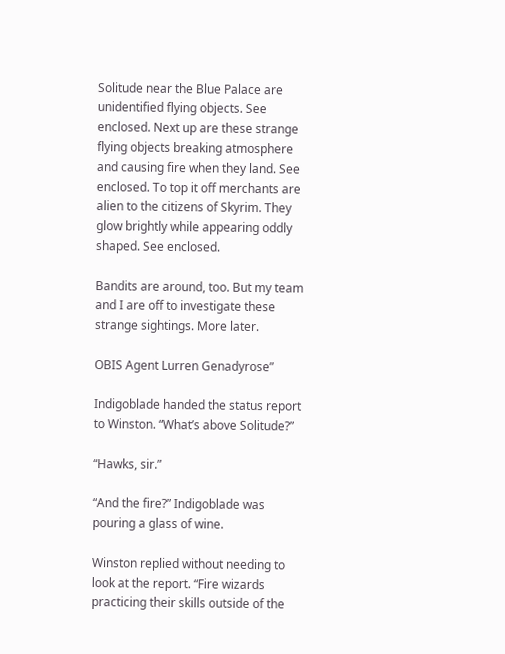Solitude near the Blue Palace are unidentified flying objects. See enclosed. Next up are these strange flying objects breaking atmosphere and causing fire when they land. See enclosed. To top it off merchants are alien to the citizens of Skyrim. They glow brightly while appearing oddly shaped. See enclosed.

Bandits are around, too. But my team and I are off to investigate these strange sightings. More later.

OBIS Agent Lurren Genadyrose”

Indigoblade handed the status report to Winston. “What’s above Solitude?”

“Hawks, sir.”

“And the fire?” Indigoblade was pouring a glass of wine.

Winston replied without needing to look at the report. “Fire wizards practicing their skills outside of the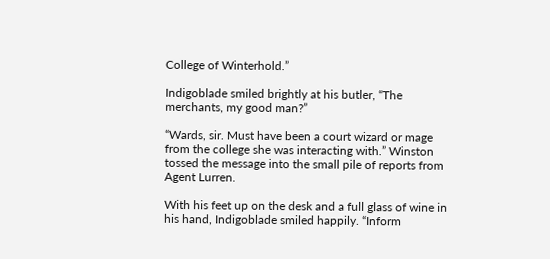College of Winterhold.”

Indigoblade smiled brightly at his butler, “The merchants, my good man?”

“Wards, sir. Must have been a court wizard or mage from the college she was interacting with.” Winston tossed the message into the small pile of reports from Agent Lurren.

With his feet up on the desk and a full glass of wine in his hand, Indigoblade smiled happily. “Inform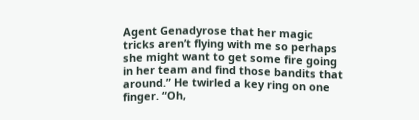Agent Genadyrose that her magic tricks aren’t flying with me so perhaps she might want to get some fire going in her team and find those bandits that around.” He twirled a key ring on one finger. “Oh,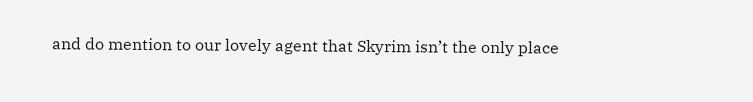and do mention to our lovely agent that Skyrim isn’t the only place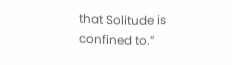that Solitude is confined to.”